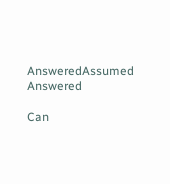AnsweredAssumed Answered

Can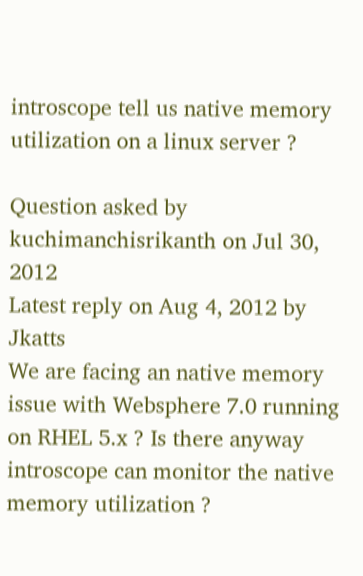introscope tell us native memory utilization on a linux server ?

Question asked by kuchimanchisrikanth on Jul 30, 2012
Latest reply on Aug 4, 2012 by Jkatts
We are facing an native memory issue with Websphere 7.0 running on RHEL 5.x ? Is there anyway introscope can monitor the native memory utilization ?